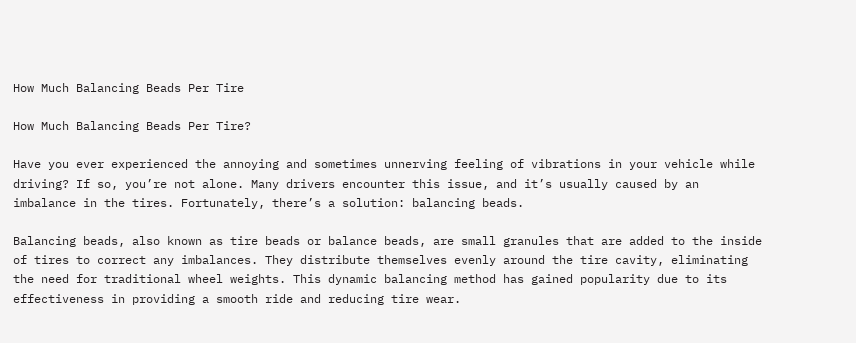How Much Balancing Beads Per Tire

How Much Balancing Beads Per Tire?

Have you ever experienced the annoying and sometimes unnerving feeling of vibrations in your vehicle while driving? If so, you’re not alone. Many drivers encounter this issue, and it’s usually caused by an imbalance in the tires. Fortunately, there’s a solution: balancing beads.

Balancing beads, also known as tire beads or balance beads, are small granules that are added to the inside of tires to correct any imbalances. They distribute themselves evenly around the tire cavity, eliminating the need for traditional wheel weights. This dynamic balancing method has gained popularity due to its effectiveness in providing a smooth ride and reducing tire wear.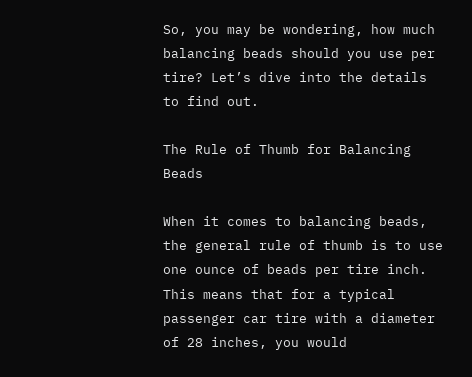So, you may be wondering, how much balancing beads should you use per tire? Let’s dive into the details to find out.

The Rule of Thumb for Balancing Beads

When it comes to balancing beads, the general rule of thumb is to use one ounce of beads per tire inch. This means that for a typical passenger car tire with a diameter of 28 inches, you would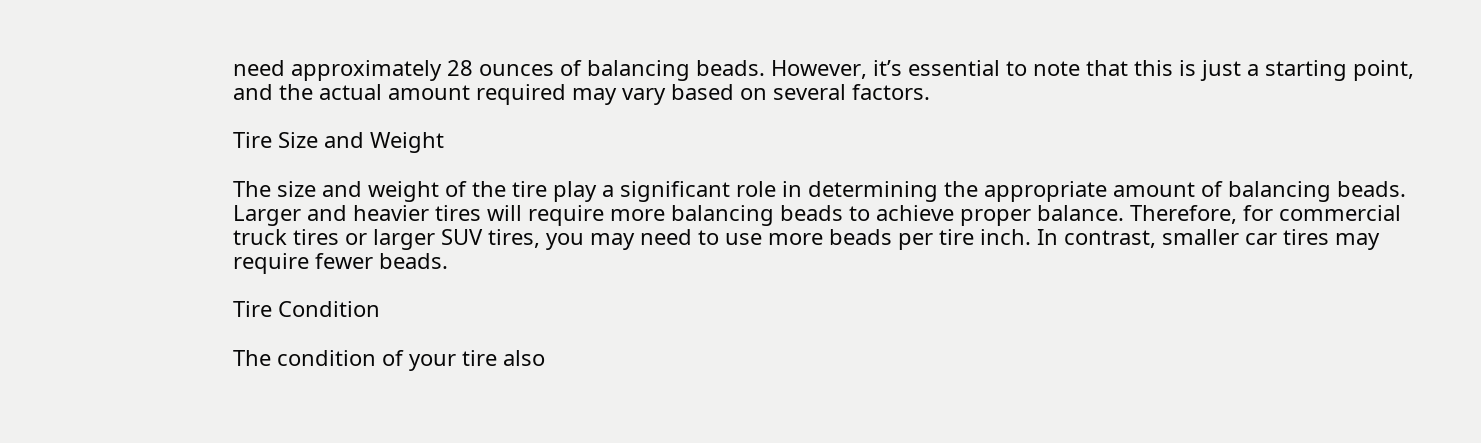need approximately 28 ounces of balancing beads. However, it’s essential to note that this is just a starting point, and the actual amount required may vary based on several factors.

Tire Size and Weight

The size and weight of the tire play a significant role in determining the appropriate amount of balancing beads. Larger and heavier tires will require more balancing beads to achieve proper balance. Therefore, for commercial truck tires or larger SUV tires, you may need to use more beads per tire inch. In contrast, smaller car tires may require fewer beads.

Tire Condition

The condition of your tire also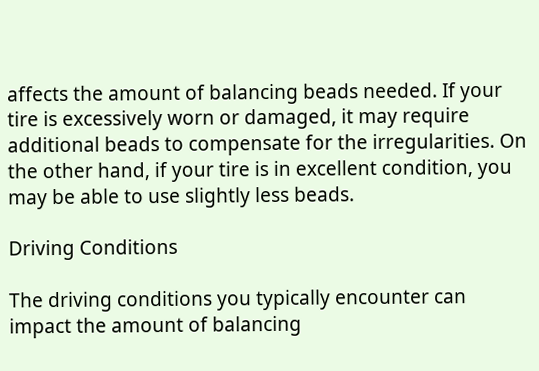affects the amount of balancing beads needed. If your tire is excessively worn or damaged, it may require additional beads to compensate for the irregularities. On the other hand, if your tire is in excellent condition, you may be able to use slightly less beads.

Driving Conditions

The driving conditions you typically encounter can impact the amount of balancing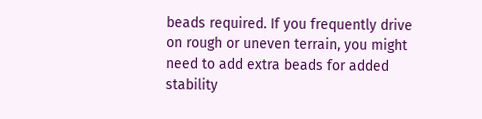beads required. If you frequently drive on rough or uneven terrain, you might need to add extra beads for added stability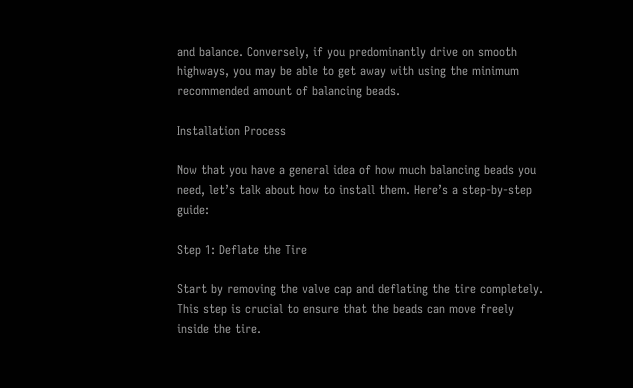and balance. Conversely, if you predominantly drive on smooth highways, you may be able to get away with using the minimum recommended amount of balancing beads.

Installation Process

Now that you have a general idea of how much balancing beads you need, let’s talk about how to install them. Here’s a step-by-step guide:

Step 1: Deflate the Tire

Start by removing the valve cap and deflating the tire completely. This step is crucial to ensure that the beads can move freely inside the tire.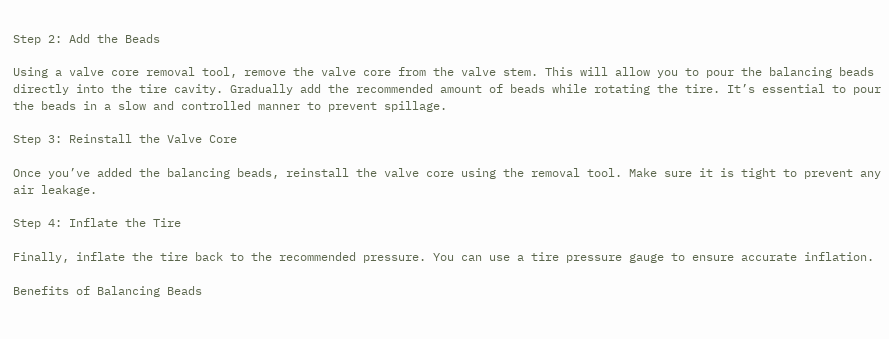Step 2: Add the Beads

Using a valve core removal tool, remove the valve core from the valve stem. This will allow you to pour the balancing beads directly into the tire cavity. Gradually add the recommended amount of beads while rotating the tire. It’s essential to pour the beads in a slow and controlled manner to prevent spillage.

Step 3: Reinstall the Valve Core

Once you’ve added the balancing beads, reinstall the valve core using the removal tool. Make sure it is tight to prevent any air leakage.

Step 4: Inflate the Tire

Finally, inflate the tire back to the recommended pressure. You can use a tire pressure gauge to ensure accurate inflation.

Benefits of Balancing Beads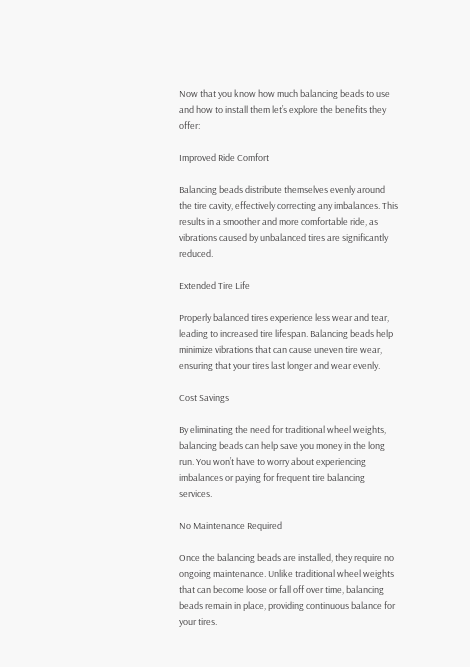Now that you know how much balancing beads to use and how to install them let’s explore the benefits they offer:

Improved Ride Comfort

Balancing beads distribute themselves evenly around the tire cavity, effectively correcting any imbalances. This results in a smoother and more comfortable ride, as vibrations caused by unbalanced tires are significantly reduced.

Extended Tire Life

Properly balanced tires experience less wear and tear, leading to increased tire lifespan. Balancing beads help minimize vibrations that can cause uneven tire wear, ensuring that your tires last longer and wear evenly.

Cost Savings

By eliminating the need for traditional wheel weights, balancing beads can help save you money in the long run. You won’t have to worry about experiencing imbalances or paying for frequent tire balancing services.

No Maintenance Required

Once the balancing beads are installed, they require no ongoing maintenance. Unlike traditional wheel weights that can become loose or fall off over time, balancing beads remain in place, providing continuous balance for your tires.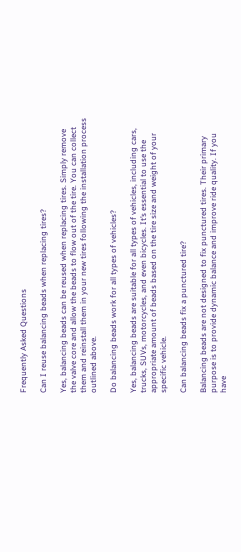Frequently Asked Questions

Can I reuse balancing beads when replacing tires?

Yes, balancing beads can be reused when replacing tires. Simply remove the valve core and allow the beads to flow out of the tire. You can collect them and reinstall them in your new tires following the installation process outlined above.

Do balancing beads work for all types of vehicles?

Yes, balancing beads are suitable for all types of vehicles, including cars, trucks, SUVs, motorcycles, and even bicycles. It’s essential to use the appropriate amount of beads based on the tire size and weight of your specific vehicle.

Can balancing beads fix a punctured tire?

Balancing beads are not designed to fix punctured tires. Their primary purpose is to provide dynamic balance and improve ride quality. If you have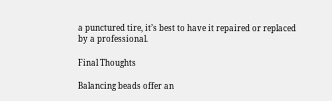a punctured tire, it’s best to have it repaired or replaced by a professional.

Final Thoughts

Balancing beads offer an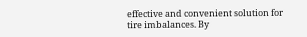effective and convenient solution for tire imbalances. By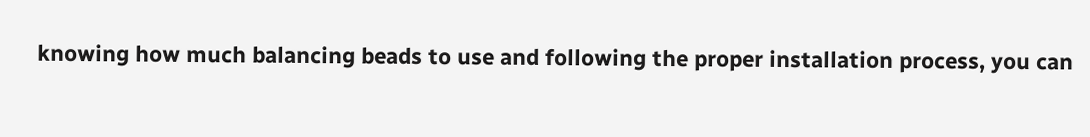knowing how much balancing beads to use and following the proper installation process, you can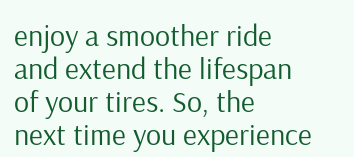enjoy a smoother ride and extend the lifespan of your tires. So, the next time you experience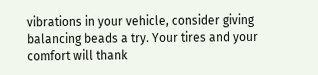vibrations in your vehicle, consider giving balancing beads a try. Your tires and your comfort will thank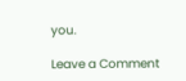you.

Leave a Comment